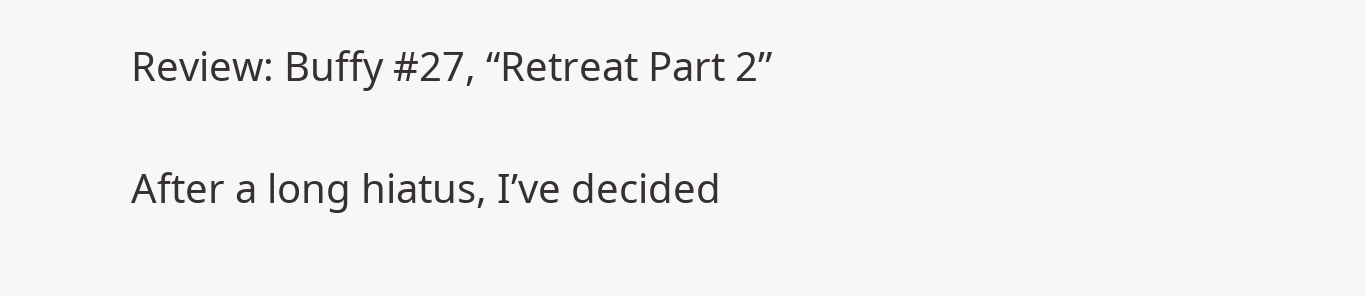Review: Buffy #27, “Retreat Part 2”

After a long hiatus, I’ve decided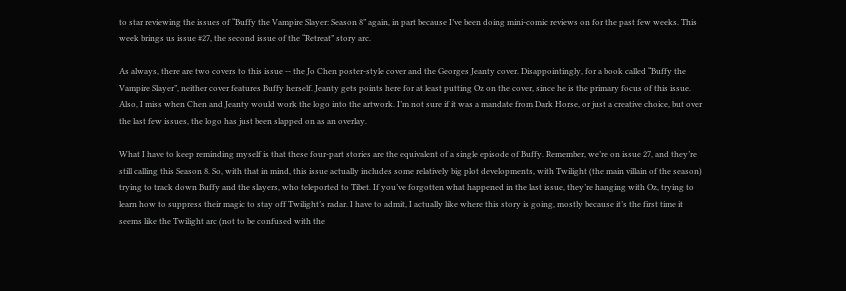to star reviewing the issues of “Buffy the Vampire Slayer: Season 8” again, in part because I’ve been doing mini-comic reviews on for the past few weeks. This week brings us issue #27, the second issue of the “Retreat” story arc.

As always, there are two covers to this issue -- the Jo Chen poster-style cover and the Georges Jeanty cover. Disappointingly, for a book called “Buffy the Vampire Slayer”, neither cover features Buffy herself. Jeanty gets points here for at least putting Oz on the cover, since he is the primary focus of this issue. Also, I miss when Chen and Jeanty would work the logo into the artwork. I’m not sure if it was a mandate from Dark Horse, or just a creative choice, but over the last few issues, the logo has just been slapped on as an overlay.

What I have to keep reminding myself is that these four-part stories are the equivalent of a single episode of Buffy. Remember, we’re on issue 27, and they’re still calling this Season 8. So, with that in mind, this issue actually includes some relatively big plot developments, with Twilight (the main villain of the season) trying to track down Buffy and the slayers, who teleported to Tibet. If you’ve forgotten what happened in the last issue, they’re hanging with Oz, trying to learn how to suppress their magic to stay off Twilight’s radar. I have to admit, I actually like where this story is going, mostly because it’s the first time it seems like the Twilight arc (not to be confused with the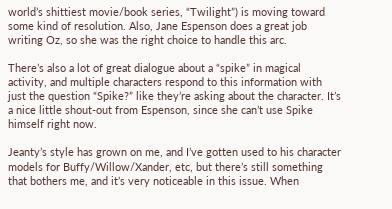world’s shittiest movie/book series, “Twilight”) is moving toward some kind of resolution. Also, Jane Espenson does a great job writing Oz, so she was the right choice to handle this arc.

There’s also a lot of great dialogue about a “spike” in magical activity, and multiple characters respond to this information with just the question “Spike?” like they’re asking about the character. It’s a nice little shout-out from Espenson, since she can’t use Spike himself right now.

Jeanty’s style has grown on me, and I’ve gotten used to his character models for Buffy/Willow/Xander, etc, but there’s still something that bothers me, and it’s very noticeable in this issue. When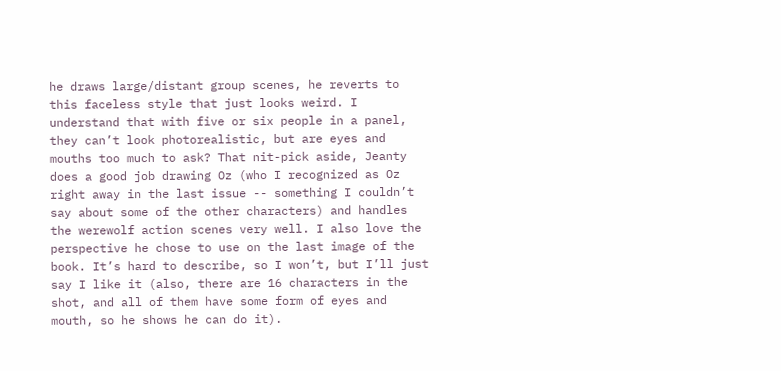he draws large/distant group scenes, he reverts to this faceless style that just looks weird. I understand that with five or six people in a panel, they can’t look photorealistic, but are eyes and mouths too much to ask? That nit-pick aside, Jeanty does a good job drawing Oz (who I recognized as Oz right away in the last issue -- something I couldn’t say about some of the other characters) and handles the werewolf action scenes very well. I also love the perspective he chose to use on the last image of the book. It’s hard to describe, so I won’t, but I’ll just say I like it (also, there are 16 characters in the shot, and all of them have some form of eyes and mouth, so he shows he can do it).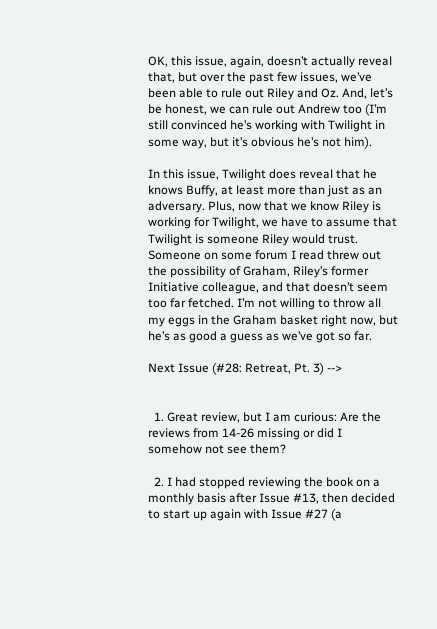OK, this issue, again, doesn’t actually reveal that, but over the past few issues, we’ve been able to rule out Riley and Oz. And, let’s be honest, we can rule out Andrew too (I’m still convinced he’s working with Twilight in some way, but it’s obvious he’s not him).

In this issue, Twilight does reveal that he knows Buffy, at least more than just as an adversary. Plus, now that we know Riley is working for Twilight, we have to assume that Twilight is someone Riley would trust. Someone on some forum I read threw out the possibility of Graham, Riley’s former Initiative colleague, and that doesn’t seem too far fetched. I’m not willing to throw all my eggs in the Graham basket right now, but he’s as good a guess as we’ve got so far.

Next Issue (#28: Retreat, Pt. 3) -->


  1. Great review, but I am curious: Are the reviews from 14-26 missing or did I somehow not see them?

  2. I had stopped reviewing the book on a monthly basis after Issue #13, then decided to start up again with Issue #27 (a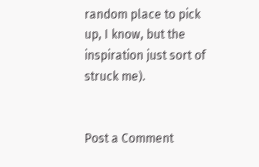random place to pick up, I know, but the inspiration just sort of struck me).


Post a Comment